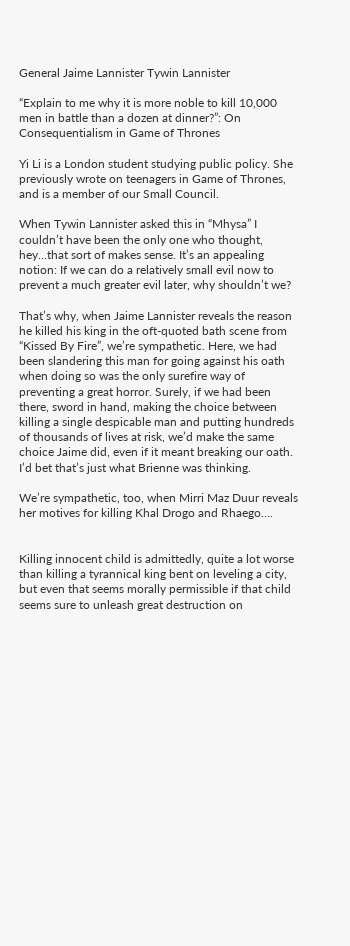General Jaime Lannister Tywin Lannister

“Explain to me why it is more noble to kill 10,000 men in battle than a dozen at dinner?”: On Consequentialism in Game of Thrones

Yi Li is a London student studying public policy. She previously wrote on teenagers in Game of Thrones, and is a member of our Small Council.

When Tywin Lannister asked this in “Mhysa” I couldn’t have been the only one who thought, hey…that sort of makes sense. It’s an appealing notion: If we can do a relatively small evil now to prevent a much greater evil later, why shouldn’t we?

That’s why, when Jaime Lannister reveals the reason he killed his king in the oft-quoted bath scene from “Kissed By Fire”, we’re sympathetic. Here, we had been slandering this man for going against his oath when doing so was the only surefire way of preventing a great horror. Surely, if we had been there, sword in hand, making the choice between killing a single despicable man and putting hundreds of thousands of lives at risk, we’d make the same choice Jaime did, even if it meant breaking our oath. I’d bet that’s just what Brienne was thinking.

We’re sympathetic, too, when Mirri Maz Duur reveals her motives for killing Khal Drogo and Rhaego….


Killing innocent child is admittedly, quite a lot worse than killing a tyrannical king bent on leveling a city, but even that seems morally permissible if that child seems sure to unleash great destruction on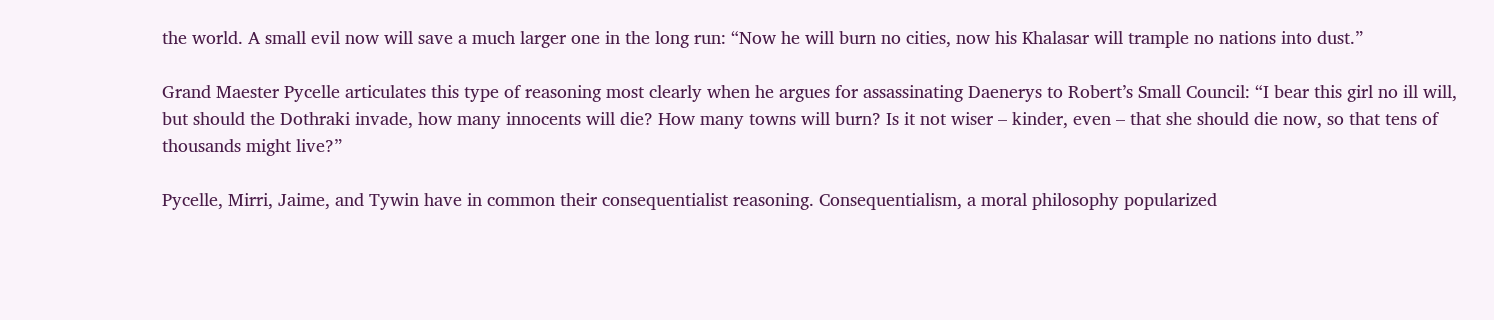the world. A small evil now will save a much larger one in the long run: “Now he will burn no cities, now his Khalasar will trample no nations into dust.”

Grand Maester Pycelle articulates this type of reasoning most clearly when he argues for assassinating Daenerys to Robert’s Small Council: “I bear this girl no ill will, but should the Dothraki invade, how many innocents will die? How many towns will burn? Is it not wiser – kinder, even – that she should die now, so that tens of thousands might live?”

Pycelle, Mirri, Jaime, and Tywin have in common their consequentialist reasoning. Consequentialism, a moral philosophy popularized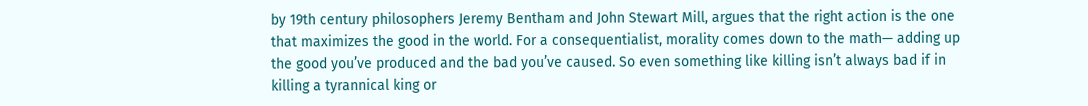by 19th century philosophers Jeremy Bentham and John Stewart Mill, argues that the right action is the one that maximizes the good in the world. For a consequentialist, morality comes down to the math— adding up the good you’ve produced and the bad you’ve caused. So even something like killing isn’t always bad if in killing a tyrannical king or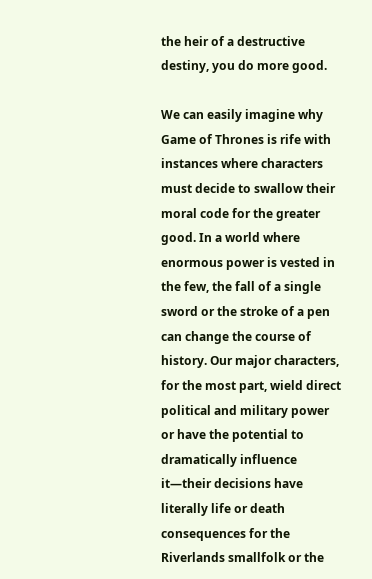the heir of a destructive destiny, you do more good.

We can easily imagine why Game of Thrones is rife with instances where characters must decide to swallow their moral code for the greater good. In a world where enormous power is vested in the few, the fall of a single sword or the stroke of a pen can change the course of history. Our major characters, for the most part, wield direct political and military power or have the potential to dramatically influence it—their decisions have literally life or death consequences for the Riverlands smallfolk or the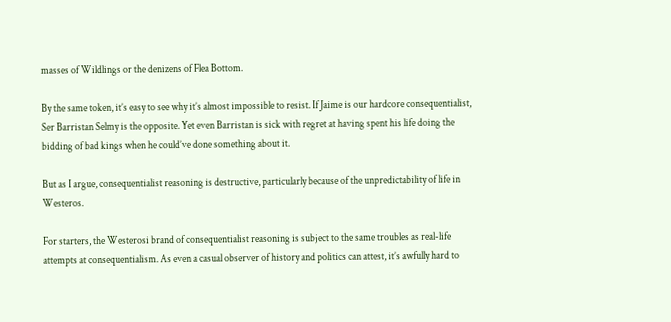masses of Wildlings or the denizens of Flea Bottom.

By the same token, it’s easy to see why it’s almost impossible to resist. If Jaime is our hardcore consequentialist, Ser Barristan Selmy is the opposite. Yet even Barristan is sick with regret at having spent his life doing the bidding of bad kings when he could’ve done something about it.

But as I argue, consequentialist reasoning is destructive, particularly because of the unpredictability of life in Westeros.

For starters, the Westerosi brand of consequentialist reasoning is subject to the same troubles as real-life attempts at consequentialism. As even a casual observer of history and politics can attest, it’s awfully hard to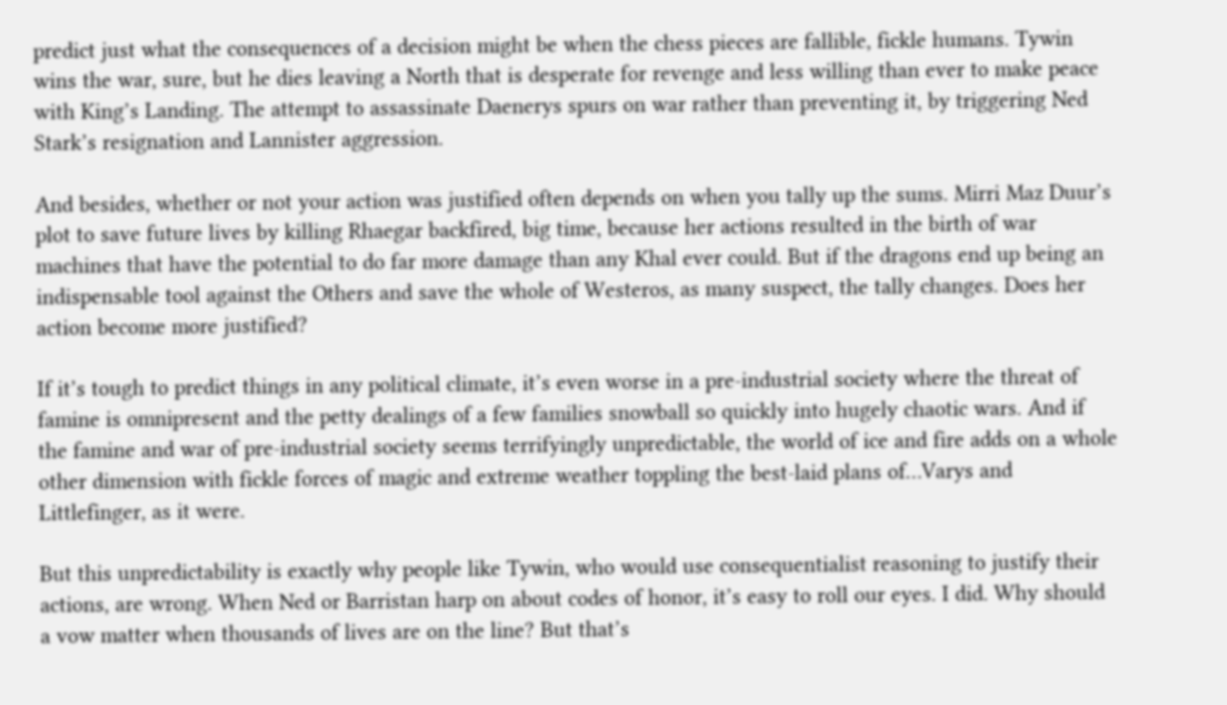predict just what the consequences of a decision might be when the chess pieces are fallible, fickle humans. Tywin wins the war, sure, but he dies leaving a North that is desperate for revenge and less willing than ever to make peace with King’s Landing. The attempt to assassinate Daenerys spurs on war rather than preventing it, by triggering Ned Stark’s resignation and Lannister aggression.

And besides, whether or not your action was justified often depends on when you tally up the sums. Mirri Maz Duur’s plot to save future lives by killing Rhaegar backfired, big time, because her actions resulted in the birth of war machines that have the potential to do far more damage than any Khal ever could. But if the dragons end up being an indispensable tool against the Others and save the whole of Westeros, as many suspect, the tally changes. Does her action become more justified?

If it’s tough to predict things in any political climate, it’s even worse in a pre-industrial society where the threat of famine is omnipresent and the petty dealings of a few families snowball so quickly into hugely chaotic wars. And if the famine and war of pre-industrial society seems terrifyingly unpredictable, the world of ice and fire adds on a whole other dimension with fickle forces of magic and extreme weather toppling the best-laid plans of…Varys and Littlefinger, as it were.

But this unpredictability is exactly why people like Tywin, who would use consequentialist reasoning to justify their actions, are wrong. When Ned or Barristan harp on about codes of honor, it’s easy to roll our eyes. I did. Why should a vow matter when thousands of lives are on the line? But that’s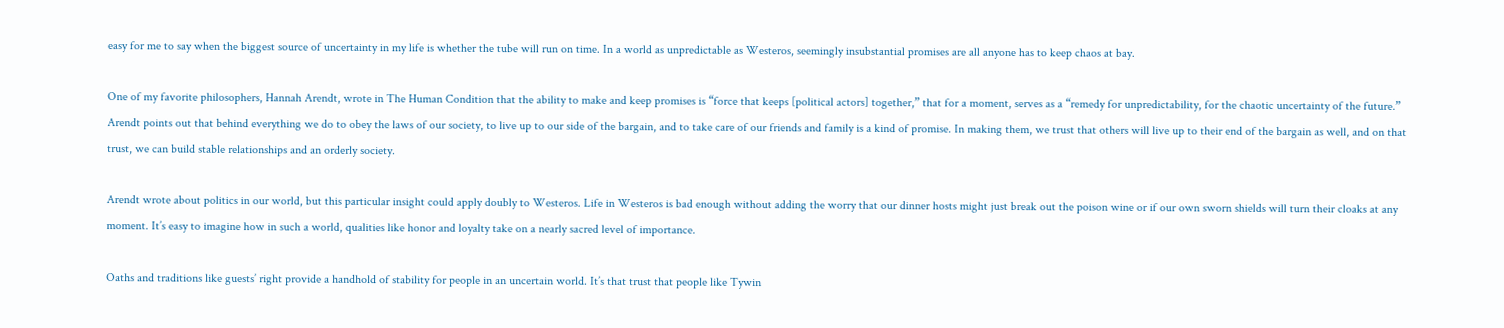easy for me to say when the biggest source of uncertainty in my life is whether the tube will run on time. In a world as unpredictable as Westeros, seemingly insubstantial promises are all anyone has to keep chaos at bay.

One of my favorite philosophers, Hannah Arendt, wrote in The Human Condition that the ability to make and keep promises is “force that keeps [political actors] together,” that for a moment, serves as a “remedy for unpredictability, for the chaotic uncertainty of the future.” Arendt points out that behind everything we do to obey the laws of our society, to live up to our side of the bargain, and to take care of our friends and family is a kind of promise. In making them, we trust that others will live up to their end of the bargain as well, and on that trust, we can build stable relationships and an orderly society.

Arendt wrote about politics in our world, but this particular insight could apply doubly to Westeros. Life in Westeros is bad enough without adding the worry that our dinner hosts might just break out the poison wine or if our own sworn shields will turn their cloaks at any moment. It’s easy to imagine how in such a world, qualities like honor and loyalty take on a nearly sacred level of importance.

Oaths and traditions like guests’ right provide a handhold of stability for people in an uncertain world. It’s that trust that people like Tywin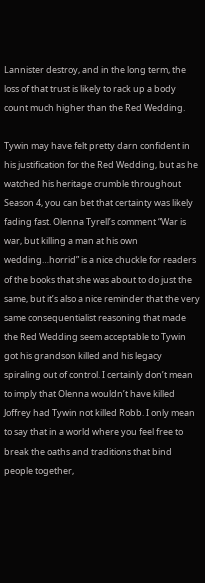Lannister destroy, and in the long term, the loss of that trust is likely to rack up a body count much higher than the Red Wedding.

Tywin may have felt pretty darn confident in his justification for the Red Wedding, but as he watched his heritage crumble throughout Season 4, you can bet that certainty was likely fading fast. Olenna Tyrell’s comment “War is war, but killing a man at his own wedding…horrid” is a nice chuckle for readers of the books that she was about to do just the same, but it’s also a nice reminder that the very same consequentialist reasoning that made the Red Wedding seem acceptable to Tywin got his grandson killed and his legacy spiraling out of control. I certainly don’t mean to imply that Olenna wouldn’t have killed Joffrey had Tywin not killed Robb. I only mean to say that in a world where you feel free to break the oaths and traditions that bind people together,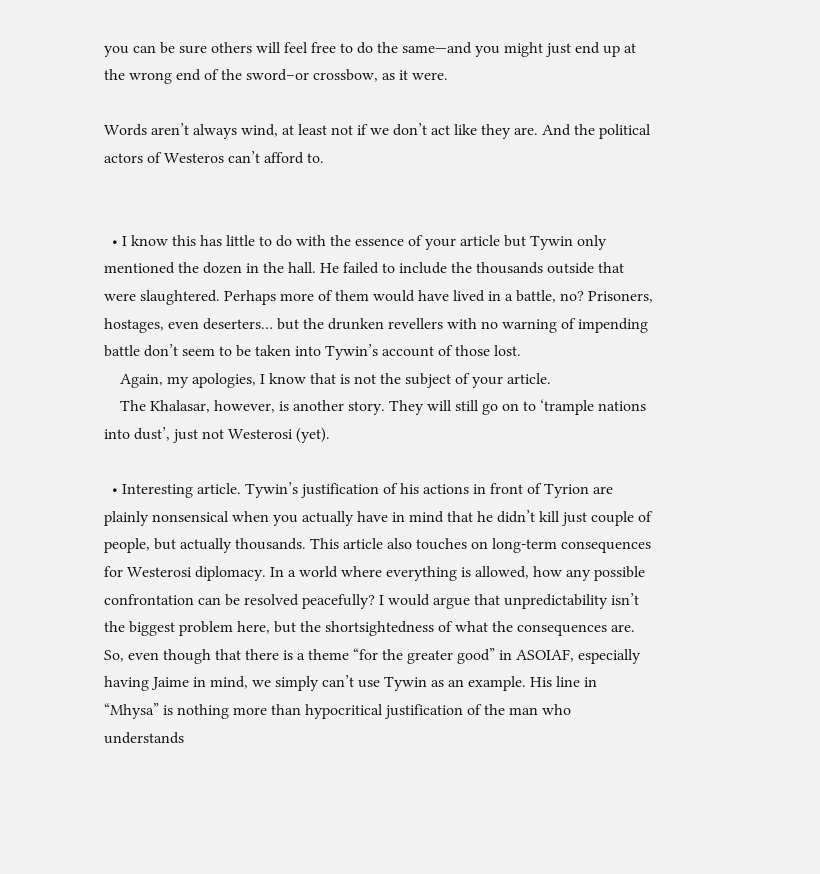you can be sure others will feel free to do the same—and you might just end up at the wrong end of the sword–or crossbow, as it were.

Words aren’t always wind, at least not if we don’t act like they are. And the political actors of Westeros can’t afford to.


  • I know this has little to do with the essence of your article but Tywin only mentioned the dozen in the hall. He failed to include the thousands outside that were slaughtered. Perhaps more of them would have lived in a battle, no? Prisoners, hostages, even deserters… but the drunken revellers with no warning of impending battle don’t seem to be taken into Tywin’s account of those lost.
    Again, my apologies, I know that is not the subject of your article.
    The Khalasar, however, is another story. They will still go on to ‘trample nations into dust’, just not Westerosi (yet).

  • Interesting article. Tywin’s justification of his actions in front of Tyrion are plainly nonsensical when you actually have in mind that he didn’t kill just couple of people, but actually thousands. This article also touches on long-term consequences for Westerosi diplomacy. In a world where everything is allowed, how any possible confrontation can be resolved peacefully? I would argue that unpredictability isn’t the biggest problem here, but the shortsightedness of what the consequences are. So, even though that there is a theme “for the greater good” in ASOIAF, especially having Jaime in mind, we simply can’t use Tywin as an example. His line in “Mhysa” is nothing more than hypocritical justification of the man who understands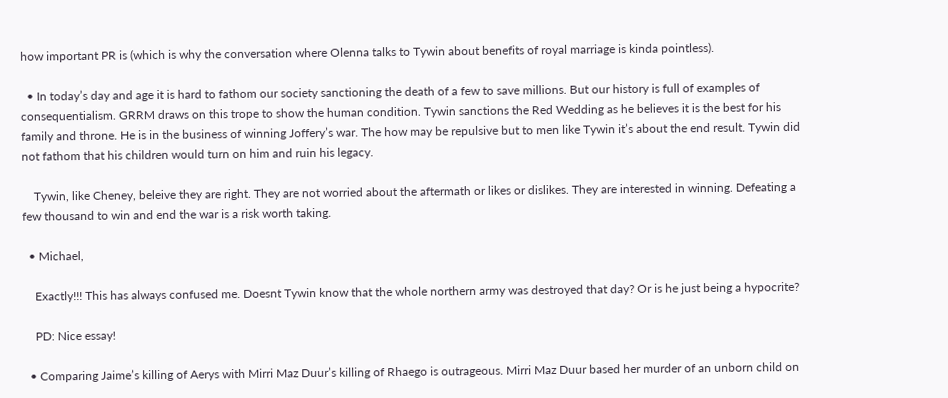how important PR is (which is why the conversation where Olenna talks to Tywin about benefits of royal marriage is kinda pointless).

  • In today’s day and age it is hard to fathom our society sanctioning the death of a few to save millions. But our history is full of examples of consequentialism. GRRM draws on this trope to show the human condition. Tywin sanctions the Red Wedding as he believes it is the best for his family and throne. He is in the business of winning Joffery’s war. The how may be repulsive but to men like Tywin it’s about the end result. Tywin did not fathom that his children would turn on him and ruin his legacy.

    Tywin, like Cheney, beleive they are right. They are not worried about the aftermath or likes or dislikes. They are interested in winning. Defeating a few thousand to win and end the war is a risk worth taking.

  • Michael,

    Exactly!!! This has always confused me. Doesnt Tywin know that the whole northern army was destroyed that day? Or is he just being a hypocrite?

    PD: Nice essay!

  • Comparing Jaime’s killing of Aerys with Mirri Maz Duur’s killing of Rhaego is outrageous. Mirri Maz Duur based her murder of an unborn child on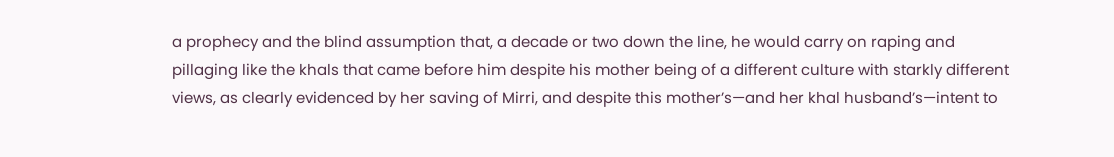a prophecy and the blind assumption that, a decade or two down the line, he would carry on raping and pillaging like the khals that came before him despite his mother being of a different culture with starkly different views, as clearly evidenced by her saving of Mirri, and despite this mother’s—and her khal husband’s—intent to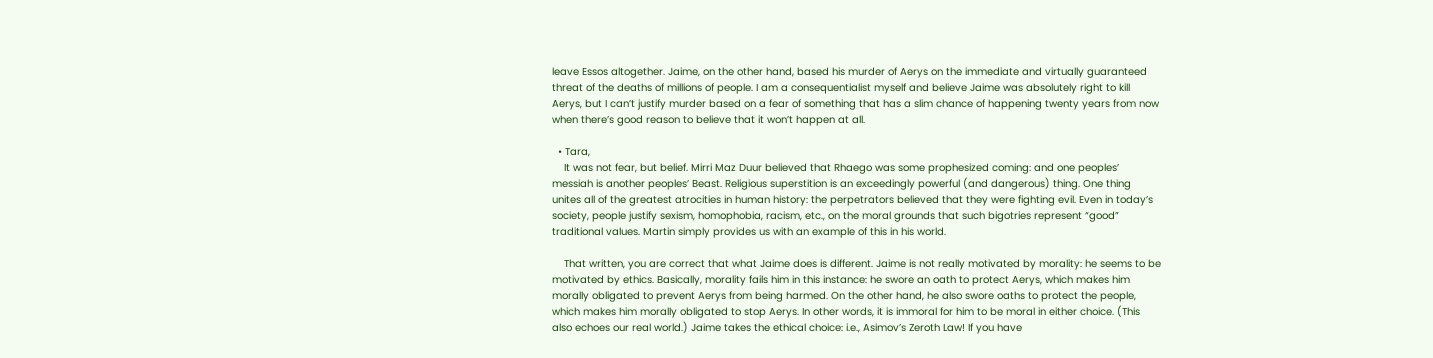leave Essos altogether. Jaime, on the other hand, based his murder of Aerys on the immediate and virtually guaranteed threat of the deaths of millions of people. I am a consequentialist myself and believe Jaime was absolutely right to kill Aerys, but I can’t justify murder based on a fear of something that has a slim chance of happening twenty years from now when there’s good reason to believe that it won’t happen at all.

  • Tara,
    It was not fear, but belief. Mirri Maz Duur believed that Rhaego was some prophesized coming: and one peoples’ messiah is another peoples’ Beast. Religious superstition is an exceedingly powerful (and dangerous) thing. One thing unites all of the greatest atrocities in human history: the perpetrators believed that they were fighting evil. Even in today’s society, people justify sexism, homophobia, racism, etc., on the moral grounds that such bigotries represent “good” traditional values. Martin simply provides us with an example of this in his world.

    That written, you are correct that what Jaime does is different. Jaime is not really motivated by morality: he seems to be motivated by ethics. Basically, morality fails him in this instance: he swore an oath to protect Aerys, which makes him morally obligated to prevent Aerys from being harmed. On the other hand, he also swore oaths to protect the people, which makes him morally obligated to stop Aerys. In other words, it is immoral for him to be moral in either choice. (This also echoes our real world.) Jaime takes the ethical choice: i.e., Asimov’s Zeroth Law! If you have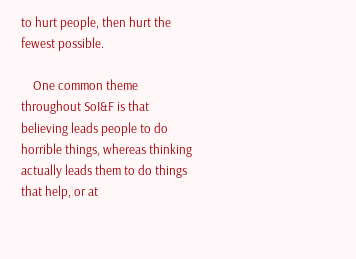to hurt people, then hurt the fewest possible.

    One common theme throughout SoI&F is that believing leads people to do horrible things, whereas thinking actually leads them to do things that help, or at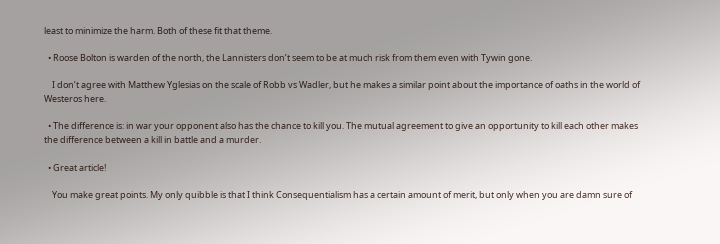least to minimize the harm. Both of these fit that theme.

  • Roose Bolton is warden of the north, the Lannisters don’t seem to be at much risk from them even with Tywin gone.

    I don’t agree with Matthew Yglesias on the scale of Robb vs Wadler, but he makes a similar point about the importance of oaths in the world of Westeros here.

  • The difference is: in war your opponent also has the chance to kill you. The mutual agreement to give an opportunity to kill each other makes the difference between a kill in battle and a murder.

  • Great article!

    You make great points. My only quibble is that I think Consequentialism has a certain amount of merit, but only when you are damn sure of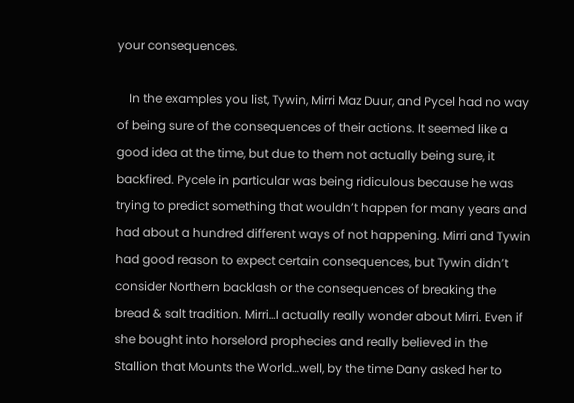your consequences.

    In the examples you list, Tywin, Mirri Maz Duur, and Pycel had no way of being sure of the consequences of their actions. It seemed like a good idea at the time, but due to them not actually being sure, it backfired. Pycele in particular was being ridiculous because he was trying to predict something that wouldn’t happen for many years and had about a hundred different ways of not happening. Mirri and Tywin had good reason to expect certain consequences, but Tywin didn’t consider Northern backlash or the consequences of breaking the bread & salt tradition. Mirri…I actually really wonder about Mirri. Even if she bought into horselord prophecies and really believed in the Stallion that Mounts the World…well, by the time Dany asked her to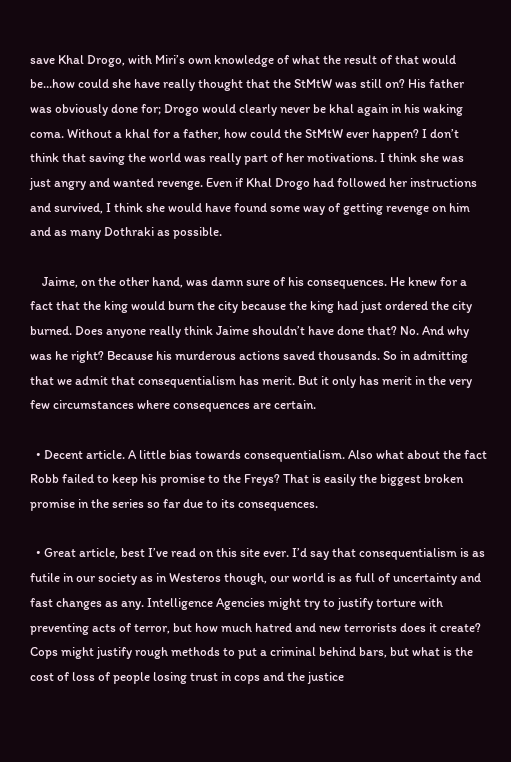save Khal Drogo, with Miri’s own knowledge of what the result of that would be…how could she have really thought that the StMtW was still on? His father was obviously done for; Drogo would clearly never be khal again in his waking coma. Without a khal for a father, how could the StMtW ever happen? I don’t think that saving the world was really part of her motivations. I think she was just angry and wanted revenge. Even if Khal Drogo had followed her instructions and survived, I think she would have found some way of getting revenge on him and as many Dothraki as possible.

    Jaime, on the other hand, was damn sure of his consequences. He knew for a fact that the king would burn the city because the king had just ordered the city burned. Does anyone really think Jaime shouldn’t have done that? No. And why was he right? Because his murderous actions saved thousands. So in admitting that we admit that consequentialism has merit. But it only has merit in the very few circumstances where consequences are certain.

  • Decent article. A little bias towards consequentialism. Also what about the fact Robb failed to keep his promise to the Freys? That is easily the biggest broken promise in the series so far due to its consequences.

  • Great article, best I’ve read on this site ever. I’d say that consequentialism is as futile in our society as in Westeros though, our world is as full of uncertainty and fast changes as any. Intelligence Agencies might try to justify torture with preventing acts of terror, but how much hatred and new terrorists does it create? Cops might justify rough methods to put a criminal behind bars, but what is the cost of loss of people losing trust in cops and the justice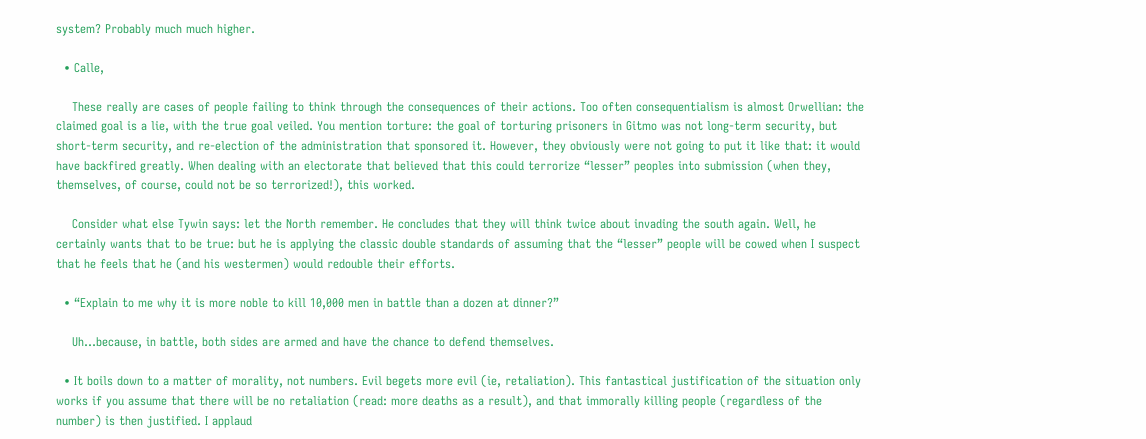system? Probably much much higher.

  • Calle,

    These really are cases of people failing to think through the consequences of their actions. Too often consequentialism is almost Orwellian: the claimed goal is a lie, with the true goal veiled. You mention torture: the goal of torturing prisoners in Gitmo was not long-term security, but short-term security, and re-election of the administration that sponsored it. However, they obviously were not going to put it like that: it would have backfired greatly. When dealing with an electorate that believed that this could terrorize “lesser” peoples into submission (when they, themselves, of course, could not be so terrorized!), this worked.

    Consider what else Tywin says: let the North remember. He concludes that they will think twice about invading the south again. Well, he certainly wants that to be true: but he is applying the classic double standards of assuming that the “lesser” people will be cowed when I suspect that he feels that he (and his westermen) would redouble their efforts.

  • “Explain to me why it is more noble to kill 10,000 men in battle than a dozen at dinner?”

    Uh…because, in battle, both sides are armed and have the chance to defend themselves.

  • It boils down to a matter of morality, not numbers. Evil begets more evil (ie, retaliation). This fantastical justification of the situation only works if you assume that there will be no retaliation (read: more deaths as a result), and that immorally killing people (regardless of the number) is then justified. I applaud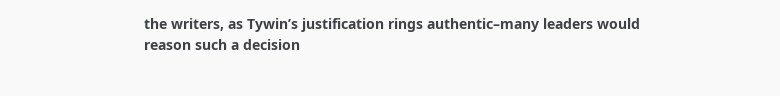the writers, as Tywin’s justification rings authentic–many leaders would reason such a decision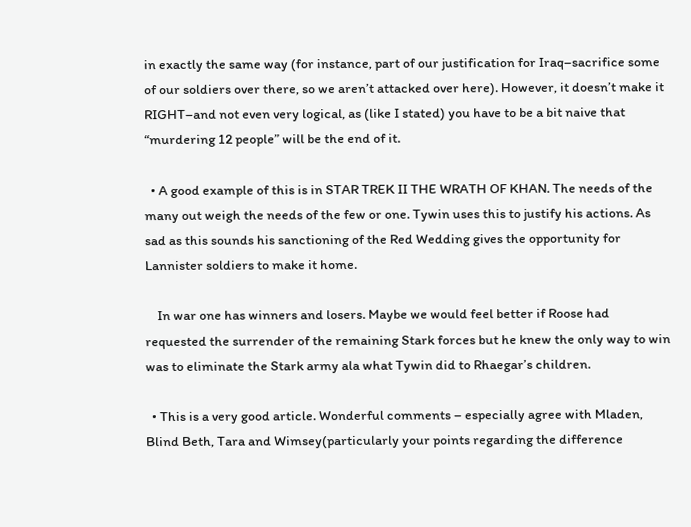in exactly the same way (for instance, part of our justification for Iraq–sacrifice some of our soldiers over there, so we aren’t attacked over here). However, it doesn’t make it RIGHT–and not even very logical, as (like I stated) you have to be a bit naive that “murdering 12 people” will be the end of it.

  • A good example of this is in STAR TREK II THE WRATH OF KHAN. The needs of the many out weigh the needs of the few or one. Tywin uses this to justify his actions. As sad as this sounds his sanctioning of the Red Wedding gives the opportunity for Lannister soldiers to make it home.

    In war one has winners and losers. Maybe we would feel better if Roose had requested the surrender of the remaining Stark forces but he knew the only way to win was to eliminate the Stark army ala what Tywin did to Rhaegar’s children.

  • This is a very good article. Wonderful comments – especially agree with Mladen, Blind Beth, Tara and Wimsey(particularly your points regarding the difference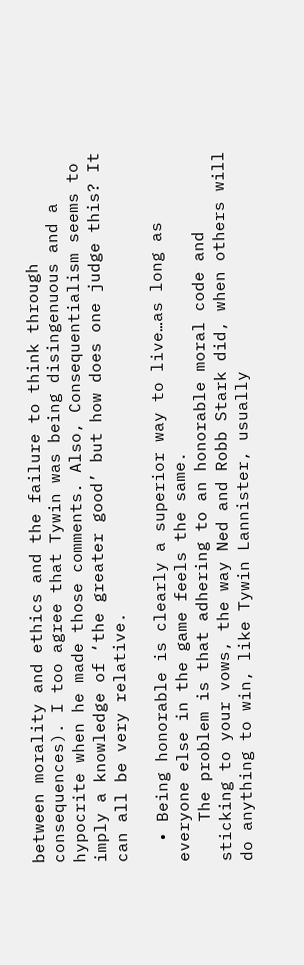between morality and ethics and the failure to think through consequences). I too agree that Tywin was being disingenuous and a hypocrite when he made those comments. Also, Consequentialism seems to imply a knowledge of ‘the greater good’ but how does one judge this? It can all be very relative.

  • Being honorable is clearly a superior way to live…as long as everyone else in the game feels the same.
    The problem is that adhering to an honorable moral code and sticking to your vows, the way Ned and Robb Stark did, when others will do anything to win, like Tywin Lannister, usually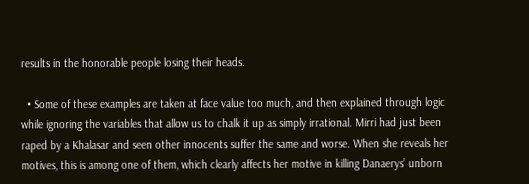results in the honorable people losing their heads.

  • Some of these examples are taken at face value too much, and then explained through logic while ignoring the variables that allow us to chalk it up as simply irrational. Mirri had just been raped by a Khalasar and seen other innocents suffer the same and worse. When she reveals her motives, this is among one of them, which clearly affects her motive in killing Danaerys’ unborn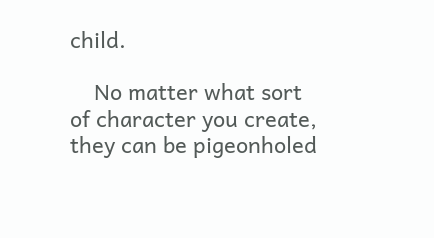child.

    No matter what sort of character you create, they can be pigeonholed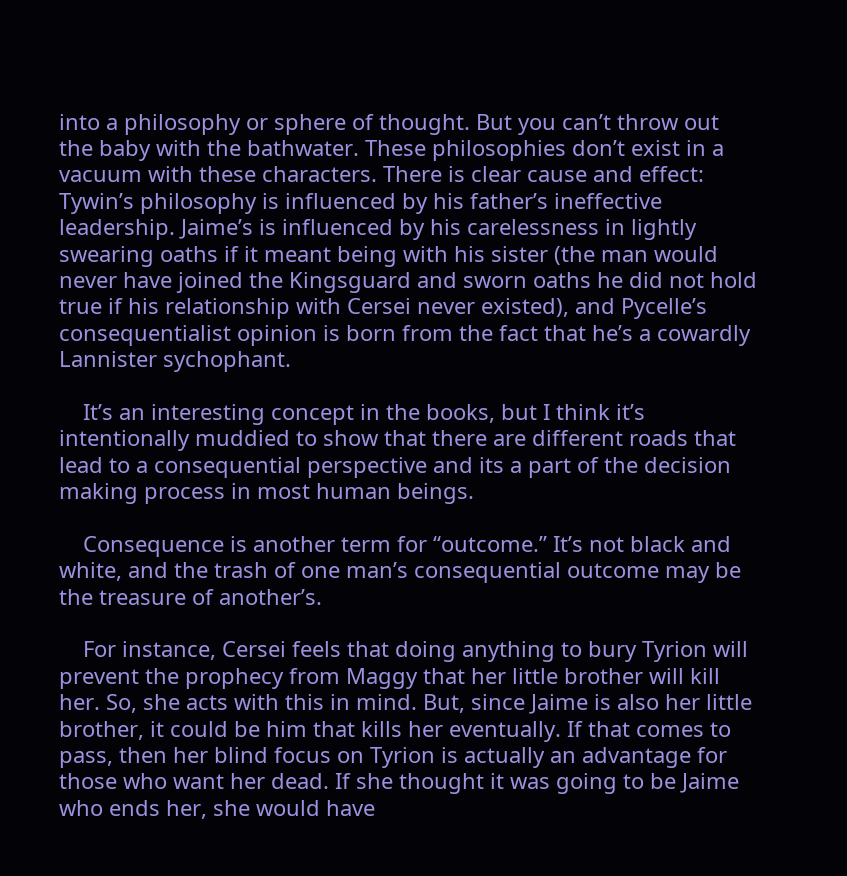into a philosophy or sphere of thought. But you can’t throw out the baby with the bathwater. These philosophies don’t exist in a vacuum with these characters. There is clear cause and effect: Tywin’s philosophy is influenced by his father’s ineffective leadership. Jaime’s is influenced by his carelessness in lightly swearing oaths if it meant being with his sister (the man would never have joined the Kingsguard and sworn oaths he did not hold true if his relationship with Cersei never existed), and Pycelle’s consequentialist opinion is born from the fact that he’s a cowardly Lannister sychophant.

    It’s an interesting concept in the books, but I think it’s intentionally muddied to show that there are different roads that lead to a consequential perspective and its a part of the decision making process in most human beings.

    Consequence is another term for “outcome.” It’s not black and white, and the trash of one man’s consequential outcome may be the treasure of another’s.

    For instance, Cersei feels that doing anything to bury Tyrion will prevent the prophecy from Maggy that her little brother will kill her. So, she acts with this in mind. But, since Jaime is also her little brother, it could be him that kills her eventually. If that comes to pass, then her blind focus on Tyrion is actually an advantage for those who want her dead. If she thought it was going to be Jaime who ends her, she would have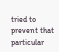tried to prevent that particular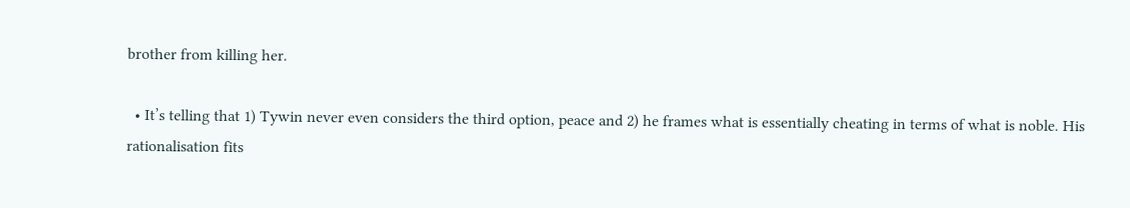brother from killing her.

  • It’s telling that 1) Tywin never even considers the third option, peace and 2) he frames what is essentially cheating in terms of what is noble. His rationalisation fits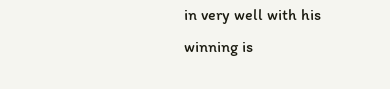in very well with his winning is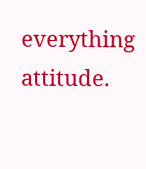everything attitude.